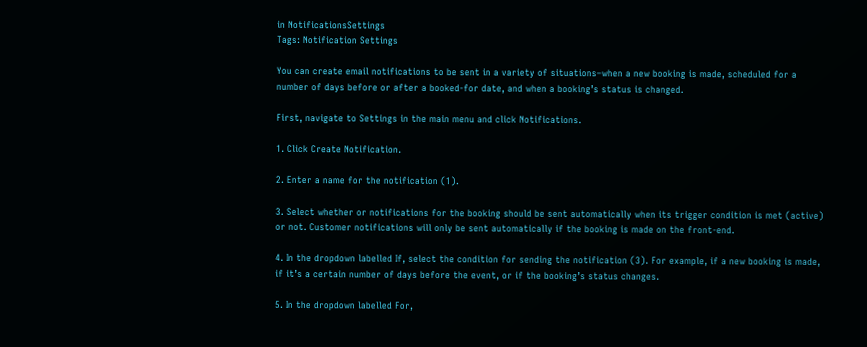in NotificationsSettings
Tags: Notification Settings

You can create email notifications to be sent in a variety of situations–when a new booking is made, scheduled for a number of days before or after a booked-for date, and when a booking’s status is changed.

First, navigate to Settings in the main menu and click Notifications.

1. Click Create Notification.

2. Enter a name for the notification (1).

3. Select whether or notifications for the booking should be sent automatically when its trigger condition is met (active) or not. Customer notifications will only be sent automatically if the booking is made on the front-end.

4. In the dropdown labelled If, select the condition for sending the notification (3). For example, if a new booking is made, if it’s a certain number of days before the event, or if the booking’s status changes.

5. In the dropdown labelled For,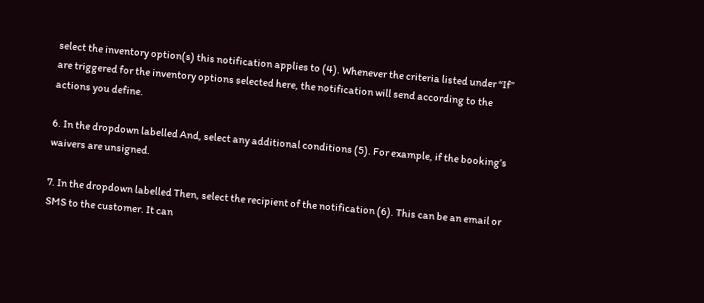select the inventory option(s) this notification applies to (4). Whenever the criteria listed under “If” are triggered for the inventory options selected here, the notification will send according to the actions you define.

6. In the dropdown labelled And, select any additional conditions (5). For example, if the booking’s waivers are unsigned.

7. In the dropdown labelled Then, select the recipient of the notification (6). This can be an email or SMS to the customer. It can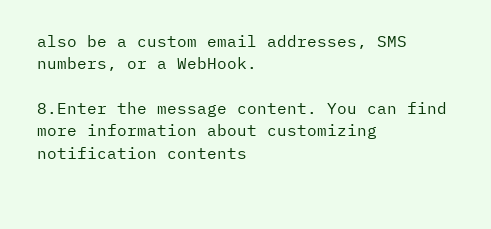also be a custom email addresses, SMS numbers, or a WebHook.

8.Enter the message content. You can find more information about customizing notification contents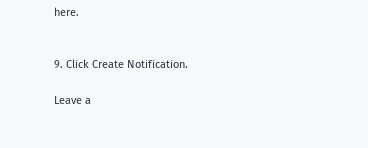here.


9. Click Create Notification.

Leave a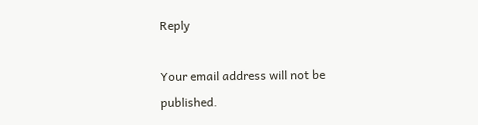Reply

Your email address will not be published.